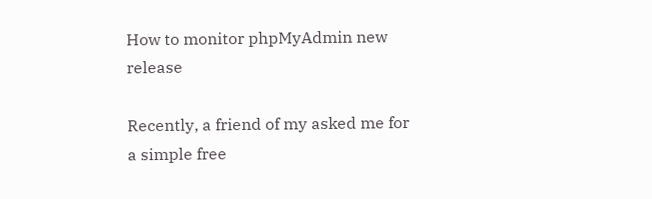How to monitor phpMyAdmin new release

Recently, a friend of my asked me for a simple free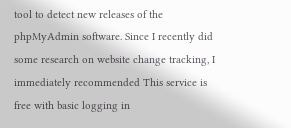tool to detect new releases of the phpMyAdmin software. Since I recently did some research on website change tracking, I immediately recommended This service is free with basic logging in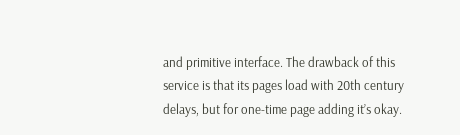and primitive interface. The drawback of this service is that its pages load with 20th century delays, but for one-time page adding it’s okay.